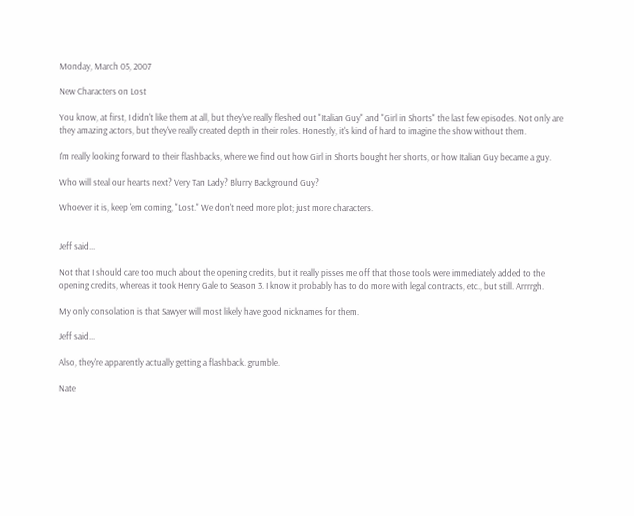Monday, March 05, 2007

New Characters on Lost

You know, at first, I didn't like them at all, but they've really fleshed out "Italian Guy" and "Girl in Shorts" the last few episodes. Not only are they amazing actors, but they've really created depth in their roles. Honestly, it's kind of hard to imagine the show without them.

I'm really looking forward to their flashbacks, where we find out how Girl in Shorts bought her shorts, or how Italian Guy became a guy.

Who will steal our hearts next? Very Tan Lady? Blurry Background Guy?

Whoever it is, keep 'em coming, "Lost." We don't need more plot; just more characters.


Jeff said...

Not that I should care too much about the opening credits, but it really pisses me off that those tools were immediately added to the opening credits, whereas it took Henry Gale to Season 3. I know it probably has to do more with legal contracts, etc., but still. Arrrrgh.

My only consolation is that Sawyer will most likely have good nicknames for them.

Jeff said...

Also, they're apparently actually getting a flashback. grumble.

Nate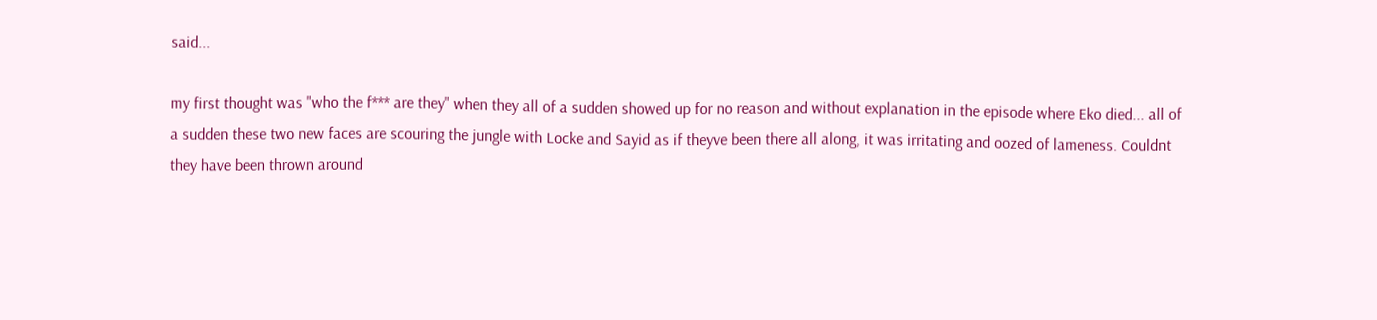said...

my first thought was "who the f*** are they" when they all of a sudden showed up for no reason and without explanation in the episode where Eko died... all of a sudden these two new faces are scouring the jungle with Locke and Sayid as if theyve been there all along, it was irritating and oozed of lameness. Couldnt they have been thrown around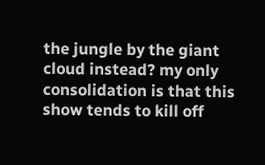the jungle by the giant cloud instead? my only consolidation is that this show tends to kill off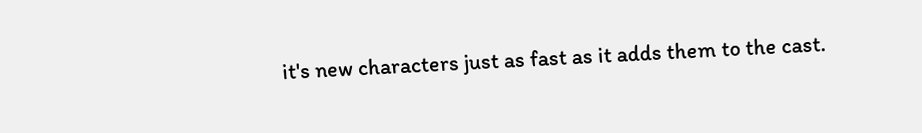it's new characters just as fast as it adds them to the cast.